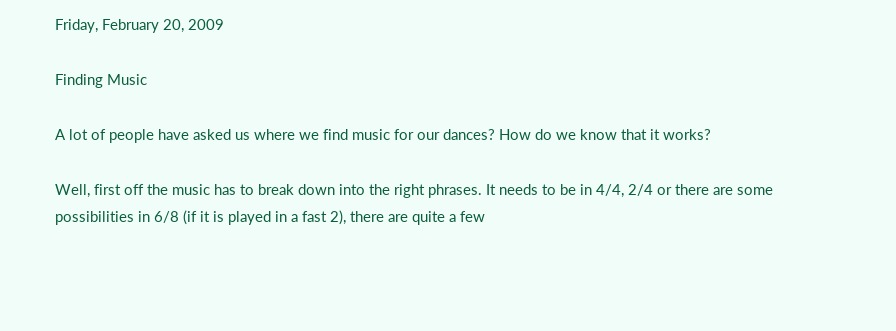Friday, February 20, 2009

Finding Music

A lot of people have asked us where we find music for our dances? How do we know that it works?

Well, first off the music has to break down into the right phrases. It needs to be in 4/4, 2/4 or there are some possibilities in 6/8 (if it is played in a fast 2), there are quite a few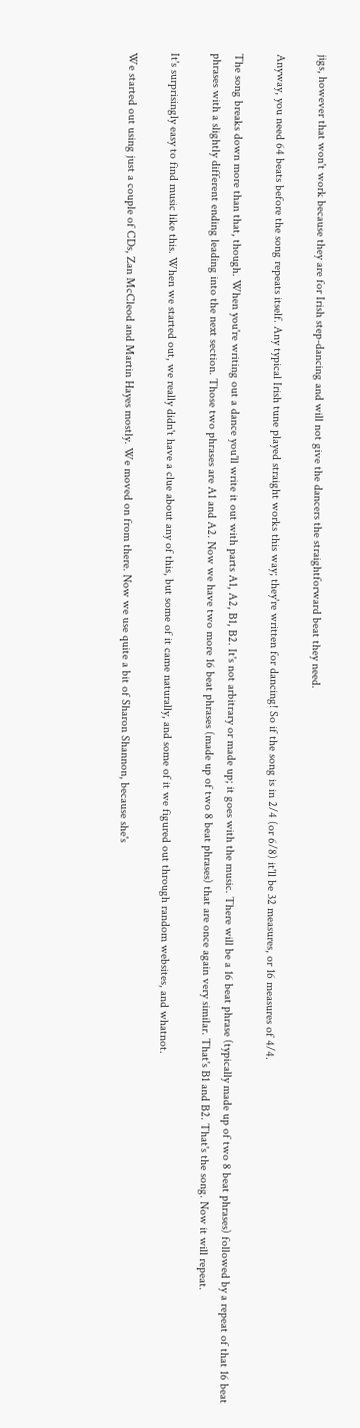jigs, however that won't work because they are for Irish step-dancing and will not give the dancers the straightforward beat they need.

Anyway, you need 64 beats before the song repeats itself. Any typical Irish tune played straight works this way; they're written for dancing! So if the song is in 2/4 (or 6/8) it'll be 32 measures, or 16 measures of 4/4.

The song breaks down more than that, though. When you're writing out a dance you'll write it out with parts A1, A2, B1, B2. It's not arbitrary or made up; it goes with the music. There will be a 16 beat phrase (typically made up of two 8 beat phrases) followed by a repeat of that 16 beat phrases with a slightly different ending leading into the next section. Those two phrases are A1 and A2. Now we have two more 16 beat phrases (made up of two 8 beat phrases) that are once again very similar. That's B1 and B2. That's the song. Now it will repeat.

It's surprisingly easy to find music like this. When we started out, we really didn't have a clue about any of this, but some of it came naturally, and some of it we figured out through random websites, and whatnot.

We started out using just a couple of CDs, Zan McCleod and Martin Hayes mostly. We moved on from there. Now we use quite a bit of Sharon Shannon, because she's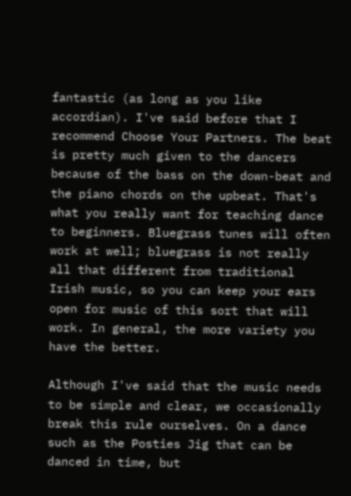fantastic (as long as you like accordian). I've said before that I recommend Choose Your Partners. The beat is pretty much given to the dancers because of the bass on the down-beat and the piano chords on the upbeat. That's what you really want for teaching dance to beginners. Bluegrass tunes will often work at well; bluegrass is not really all that different from traditional Irish music, so you can keep your ears open for music of this sort that will work. In general, the more variety you have the better.

Although I've said that the music needs to be simple and clear, we occasionally break this rule ourselves. On a dance such as the Posties Jig that can be danced in time, but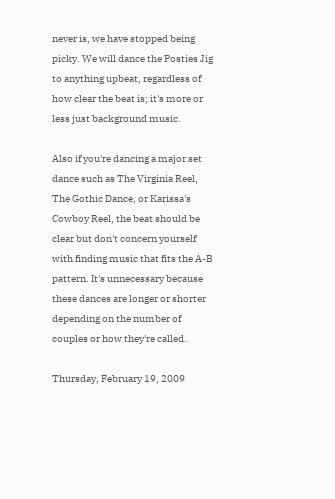never is, we have stopped being picky. We will dance the Posties Jig to anything upbeat, regardless of how clear the beat is; it's more or less just background music.

Also if you're dancing a major set dance such as The Virginia Reel, The Gothic Dance, or Karissa's Cowboy Reel, the beat should be clear but don't concern yourself with finding music that fits the A-B pattern. It's unnecessary because these dances are longer or shorter depending on the number of couples or how they're called.

Thursday, February 19, 2009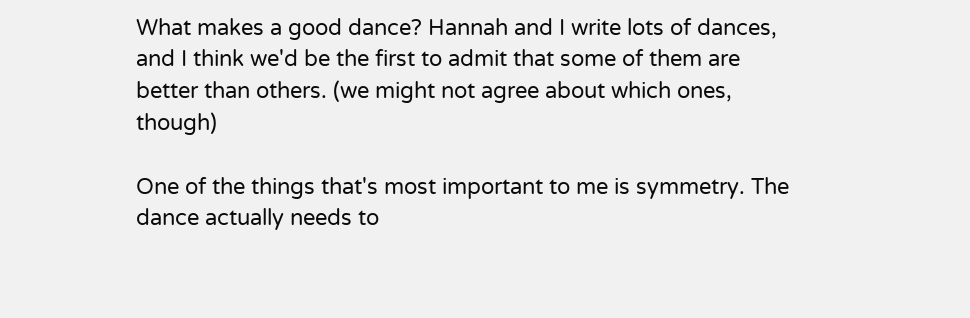What makes a good dance? Hannah and I write lots of dances, and I think we'd be the first to admit that some of them are better than others. (we might not agree about which ones, though)

One of the things that's most important to me is symmetry. The dance actually needs to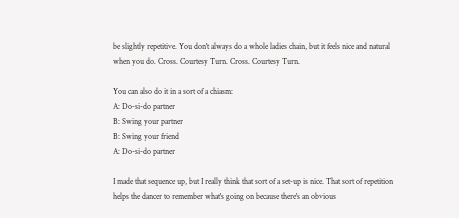be slightly repetitive. You don't always do a whole ladies chain, but it feels nice and natural when you do. Cross. Courtesy Turn. Cross. Courtesy Turn.

You can also do it in a sort of a chiasm:
A: Do-si-do partner
B: Swing your partner
B: Swing your friend
A: Do-si-do partner

I made that sequence up, but I really think that sort of a set-up is nice. That sort of repetition helps the dancer to remember what's going on because there's an obvious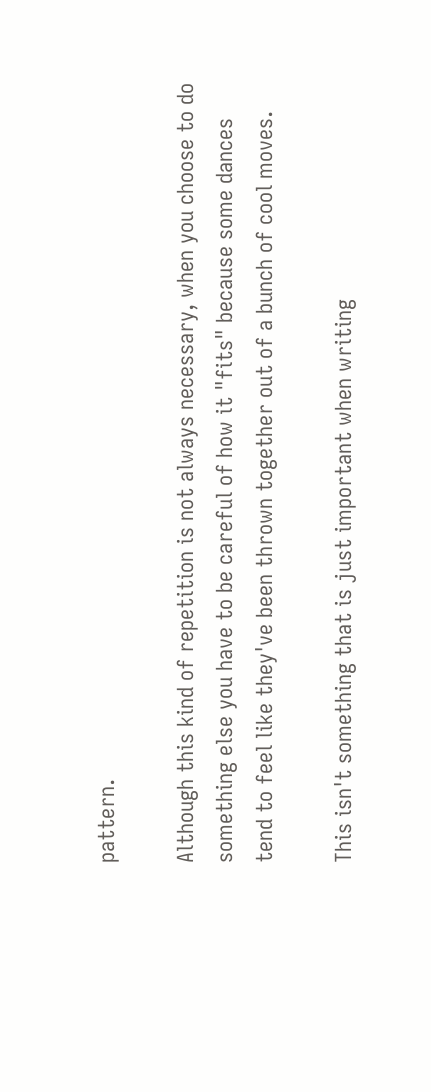pattern.

Although this kind of repetition is not always necessary, when you choose to do something else you have to be careful of how it "fits" because some dances tend to feel like they've been thrown together out of a bunch of cool moves.

This isn't something that is just important when writing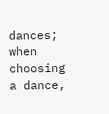dances; when choosing a dance,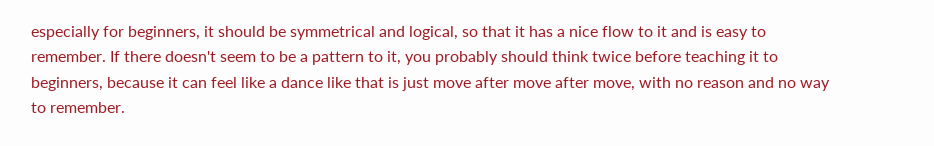especially for beginners, it should be symmetrical and logical, so that it has a nice flow to it and is easy to remember. If there doesn't seem to be a pattern to it, you probably should think twice before teaching it to beginners, because it can feel like a dance like that is just move after move after move, with no reason and no way to remember.